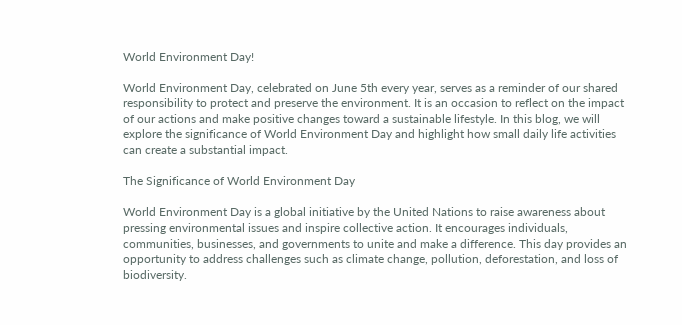World Environment Day!

World Environment Day, celebrated on June 5th every year, serves as a reminder of our shared responsibility to protect and preserve the environment. It is an occasion to reflect on the impact of our actions and make positive changes toward a sustainable lifestyle. In this blog, we will explore the significance of World Environment Day and highlight how small daily life activities can create a substantial impact.

The Significance of World Environment Day

World Environment Day is a global initiative by the United Nations to raise awareness about pressing environmental issues and inspire collective action. It encourages individuals, communities, businesses, and governments to unite and make a difference. This day provides an opportunity to address challenges such as climate change, pollution, deforestation, and loss of biodiversity.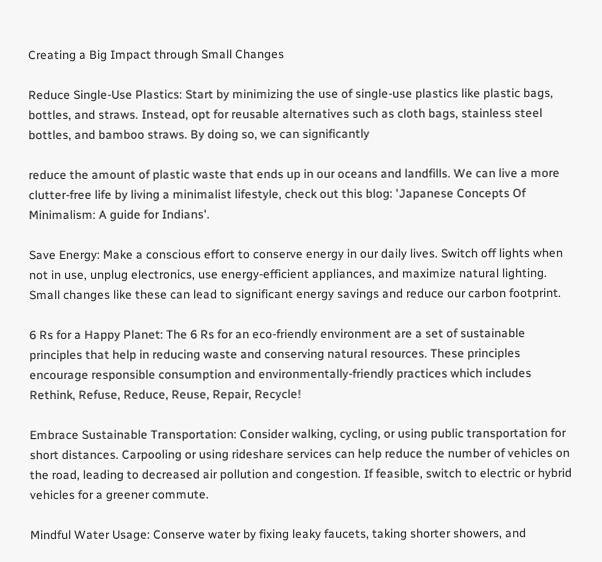Creating a Big Impact through Small Changes

Reduce Single-Use Plastics: Start by minimizing the use of single-use plastics like plastic bags, bottles, and straws. Instead, opt for reusable alternatives such as cloth bags, stainless steel bottles, and bamboo straws. By doing so, we can significantly

reduce the amount of plastic waste that ends up in our oceans and landfills. We can live a more clutter-free life by living a minimalist lifestyle, check out this blog: 'Japanese Concepts Of Minimalism: A guide for Indians'.

Save Energy: Make a conscious effort to conserve energy in our daily lives. Switch off lights when not in use, unplug electronics, use energy-efficient appliances, and maximize natural lighting. Small changes like these can lead to significant energy savings and reduce our carbon footprint.

6 Rs for a Happy Planet: The 6 Rs for an eco-friendly environment are a set of sustainable principles that help in reducing waste and conserving natural resources. These principles encourage responsible consumption and environmentally-friendly practices which includes Rethink, Refuse, Reduce, Reuse, Repair, Recycle!

Embrace Sustainable Transportation: Consider walking, cycling, or using public transportation for short distances. Carpooling or using rideshare services can help reduce the number of vehicles on the road, leading to decreased air pollution and congestion. If feasible, switch to electric or hybrid vehicles for a greener commute.

Mindful Water Usage: Conserve water by fixing leaky faucets, taking shorter showers, and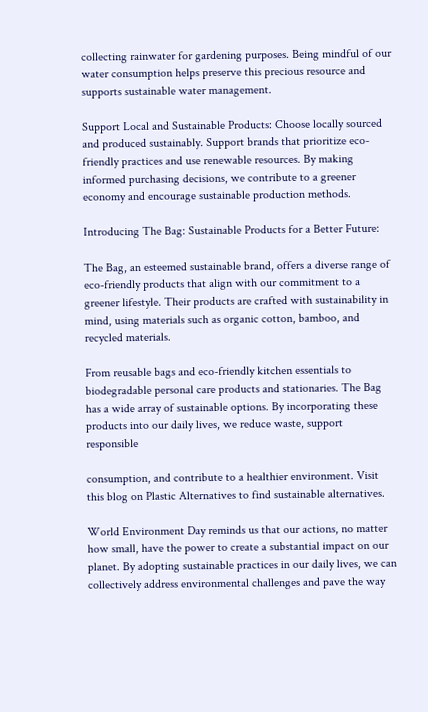collecting rainwater for gardening purposes. Being mindful of our water consumption helps preserve this precious resource and supports sustainable water management.

Support Local and Sustainable Products: Choose locally sourced and produced sustainably. Support brands that prioritize eco-friendly practices and use renewable resources. By making informed purchasing decisions, we contribute to a greener economy and encourage sustainable production methods.

Introducing The Bag: Sustainable Products for a Better Future:

The Bag, an esteemed sustainable brand, offers a diverse range of eco-friendly products that align with our commitment to a greener lifestyle. Their products are crafted with sustainability in mind, using materials such as organic cotton, bamboo, and recycled materials.

From reusable bags and eco-friendly kitchen essentials to biodegradable personal care products and stationaries. The Bag has a wide array of sustainable options. By incorporating these products into our daily lives, we reduce waste, support responsible

consumption, and contribute to a healthier environment. Visit this blog on Plastic Alternatives to find sustainable alternatives.

World Environment Day reminds us that our actions, no matter how small, have the power to create a substantial impact on our planet. By adopting sustainable practices in our daily lives, we can collectively address environmental challenges and pave the way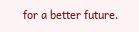for a better future.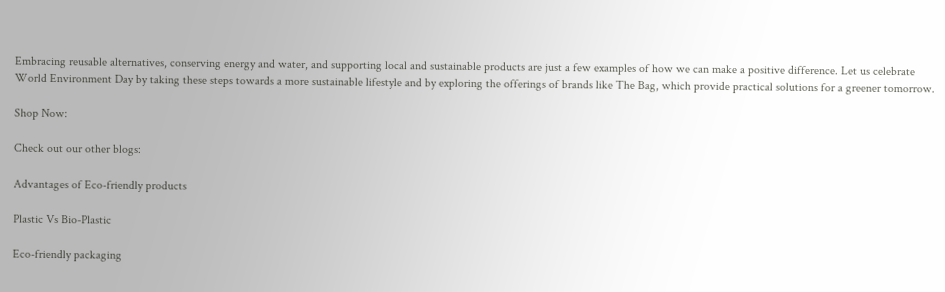Embracing reusable alternatives, conserving energy and water, and supporting local and sustainable products are just a few examples of how we can make a positive difference. Let us celebrate World Environment Day by taking these steps towards a more sustainable lifestyle and by exploring the offerings of brands like The Bag, which provide practical solutions for a greener tomorrow.

Shop Now:

Check out our other blogs:

Advantages of Eco-friendly products

Plastic Vs Bio-Plastic

Eco-friendly packaging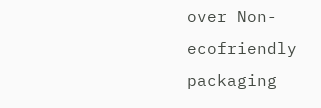over Non-ecofriendly packaging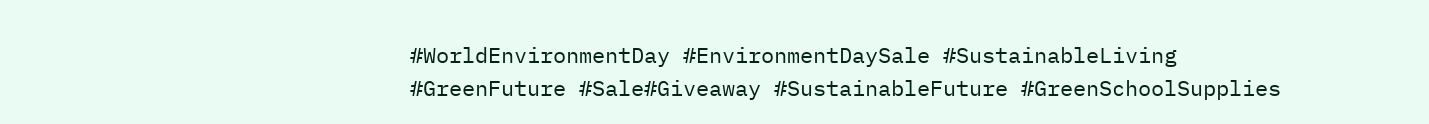#WorldEnvironmentDay #EnvironmentDaySale #SustainableLiving #GreenFuture #Sale#Giveaway #SustainableFuture #GreenSchoolSupplies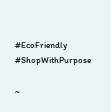#EcoFriendly #ShopWithPurpose

~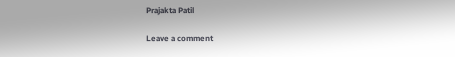Prajakta Patil

Leave a comment